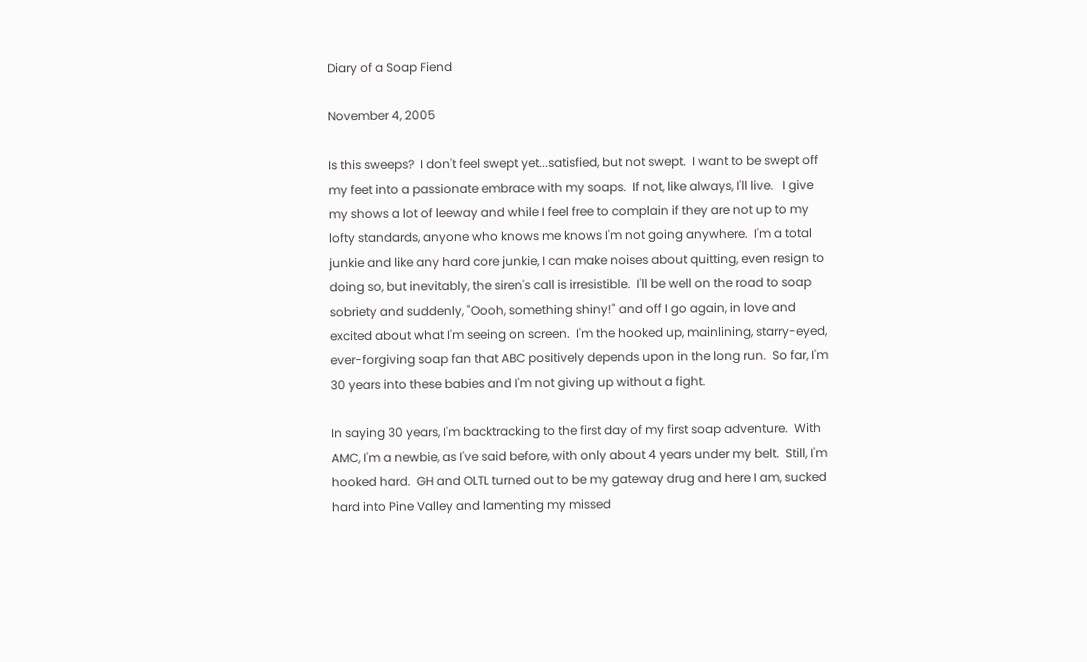Diary of a Soap Fiend

November 4, 2005

Is this sweeps?  I don't feel swept yet...satisfied, but not swept.  I want to be swept off my feet into a passionate embrace with my soaps.  If not, like always, I'll live.   I give my shows a lot of leeway and while I feel free to complain if they are not up to my lofty standards, anyone who knows me knows I'm not going anywhere.  I'm a total junkie and like any hard core junkie, I can make noises about quitting, even resign to doing so, but inevitably, the siren's call is irresistible.  I'll be well on the road to soap sobriety and suddenly, "Oooh, something shiny!" and off I go again, in love and excited about what I'm seeing on screen.  I'm the hooked up, mainlining, starry-eyed, ever-forgiving soap fan that ABC positively depends upon in the long run.  So far, I'm 30 years into these babies and I'm not giving up without a fight.

In saying 30 years, I'm backtracking to the first day of my first soap adventure.  With AMC, I'm a newbie, as I've said before, with only about 4 years under my belt.  Still, I'm hooked hard.  GH and OLTL turned out to be my gateway drug and here I am, sucked hard into Pine Valley and lamenting my missed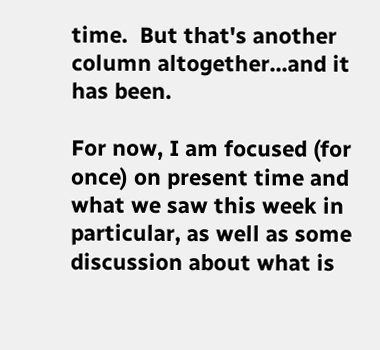time.  But that's another column altogether...and it has been.

For now, I am focused (for once) on present time and what we saw this week in particular, as well as some discussion about what is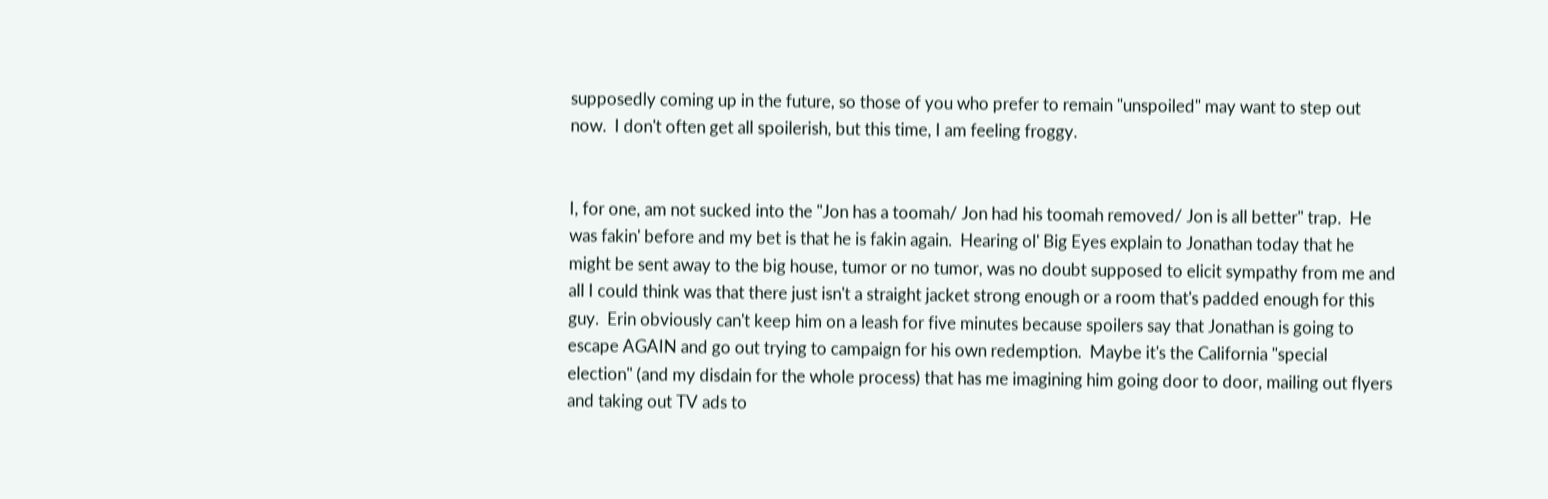supposedly coming up in the future, so those of you who prefer to remain "unspoiled" may want to step out now.  I don't often get all spoilerish, but this time, I am feeling froggy.


I, for one, am not sucked into the "Jon has a toomah/ Jon had his toomah removed/ Jon is all better" trap.  He was fakin' before and my bet is that he is fakin again.  Hearing ol' Big Eyes explain to Jonathan today that he might be sent away to the big house, tumor or no tumor, was no doubt supposed to elicit sympathy from me and all I could think was that there just isn't a straight jacket strong enough or a room that's padded enough for this guy.  Erin obviously can't keep him on a leash for five minutes because spoilers say that Jonathan is going to escape AGAIN and go out trying to campaign for his own redemption.  Maybe it's the California "special election" (and my disdain for the whole process) that has me imagining him going door to door, mailing out flyers and taking out TV ads to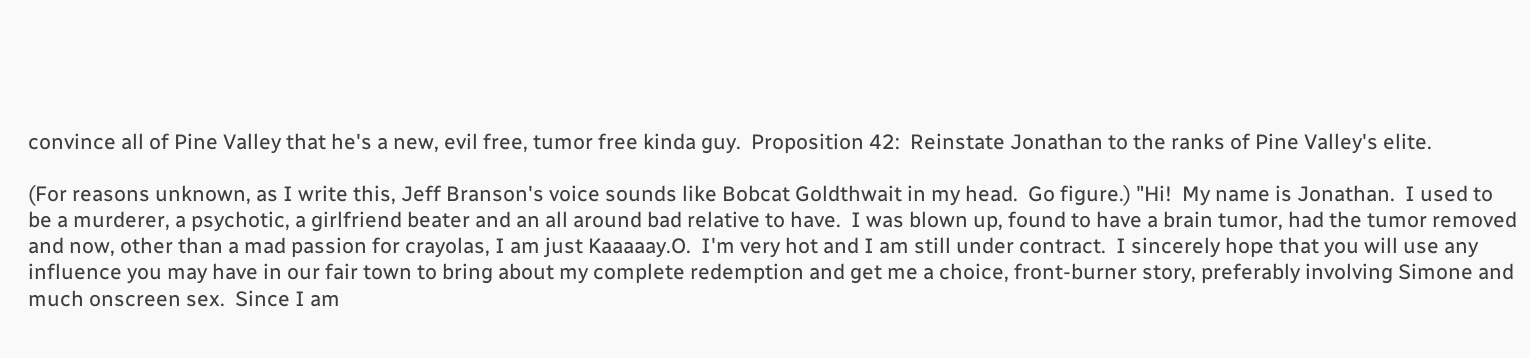convince all of Pine Valley that he's a new, evil free, tumor free kinda guy.  Proposition 42:  Reinstate Jonathan to the ranks of Pine Valley's elite.

(For reasons unknown, as I write this, Jeff Branson's voice sounds like Bobcat Goldthwait in my head.  Go figure.) "Hi!  My name is Jonathan.  I used to be a murderer, a psychotic, a girlfriend beater and an all around bad relative to have.  I was blown up, found to have a brain tumor, had the tumor removed and now, other than a mad passion for crayolas, I am just Kaaaaay.O.  I'm very hot and I am still under contract.  I sincerely hope that you will use any influence you may have in our fair town to bring about my complete redemption and get me a choice, front-burner story, preferably involving Simone and much onscreen sex.  Since I am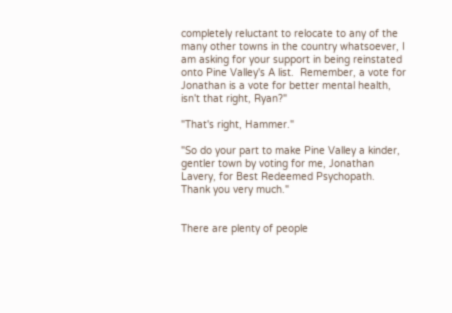completely reluctant to relocate to any of the many other towns in the country whatsoever, I am asking for your support in being reinstated onto Pine Valley's A list.  Remember, a vote for Jonathan is a vote for better mental health, isn't that right, Ryan?"

"That's right, Hammer."

"So do your part to make Pine Valley a kinder, gentler town by voting for me, Jonathan Lavery, for Best Redeemed Psychopath.  Thank you very much."


There are plenty of people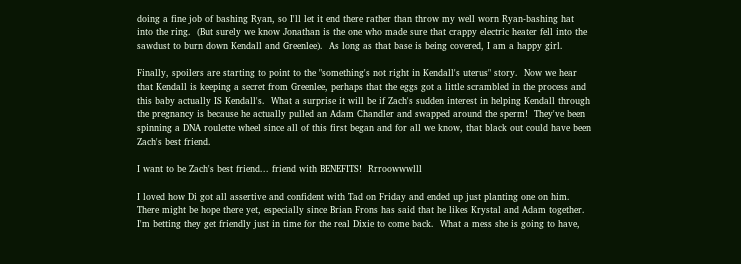doing a fine job of bashing Ryan, so I'll let it end there rather than throw my well worn Ryan-bashing hat into the ring.  (But surely we know Jonathan is the one who made sure that crappy electric heater fell into the sawdust to burn down Kendall and Greenlee).  As long as that base is being covered, I am a happy girl.

Finally, spoilers are starting to point to the "something's not right in Kendall's uterus" story.  Now we hear that Kendall is keeping a secret from Greenlee, perhaps that the eggs got a little scrambled in the process and this baby actually IS Kendall's.  What a surprise it will be if Zach's sudden interest in helping Kendall through the pregnancy is because he actually pulled an Adam Chandler and swapped around the sperm!  They've been spinning a DNA roulette wheel since all of this first began and for all we know, that black out could have been Zach's best friend.

I want to be Zach's best friend... friend with BENEFITS!  Rrroowwwlll

I loved how Di got all assertive and confident with Tad on Friday and ended up just planting one on him.  There might be hope there yet, especially since Brian Frons has said that he likes Krystal and Adam together.  I'm betting they get friendly just in time for the real Dixie to come back.  What a mess she is going to have,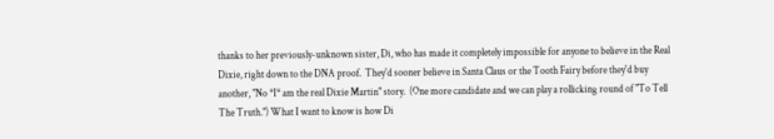thanks to her previously-unknown sister, Di, who has made it completely impossible for anyone to believe in the Real Dixie, right down to the DNA proof.  They'd sooner believe in Santa Claus or the Tooth Fairy before they'd buy another, "No *I* am the real Dixie Martin" story.  (One more candidate and we can play a rollicking round of "To Tell The Truth.") What I want to know is how Di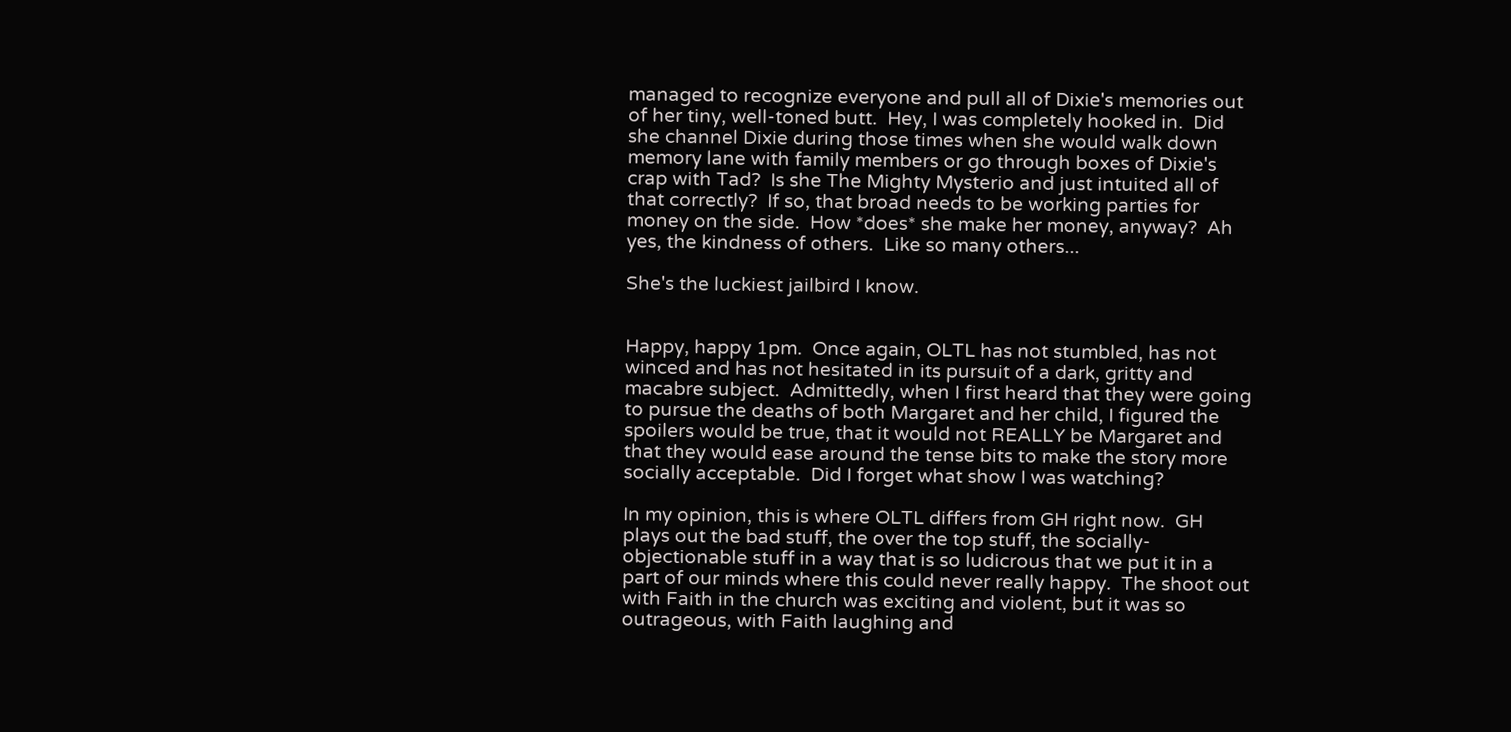managed to recognize everyone and pull all of Dixie's memories out of her tiny, well-toned butt.  Hey, I was completely hooked in.  Did she channel Dixie during those times when she would walk down memory lane with family members or go through boxes of Dixie's crap with Tad?  Is she The Mighty Mysterio and just intuited all of that correctly?  If so, that broad needs to be working parties for money on the side.  How *does* she make her money, anyway?  Ah yes, the kindness of others.  Like so many others...

She's the luckiest jailbird I know.


Happy, happy 1pm.  Once again, OLTL has not stumbled, has not winced and has not hesitated in its pursuit of a dark, gritty and macabre subject.  Admittedly, when I first heard that they were going to pursue the deaths of both Margaret and her child, I figured the spoilers would be true, that it would not REALLY be Margaret and that they would ease around the tense bits to make the story more socially acceptable.  Did I forget what show I was watching?

In my opinion, this is where OLTL differs from GH right now.  GH plays out the bad stuff, the over the top stuff, the socially-objectionable stuff in a way that is so ludicrous that we put it in a part of our minds where this could never really happy.  The shoot out with Faith in the church was exciting and violent, but it was so outrageous, with Faith laughing and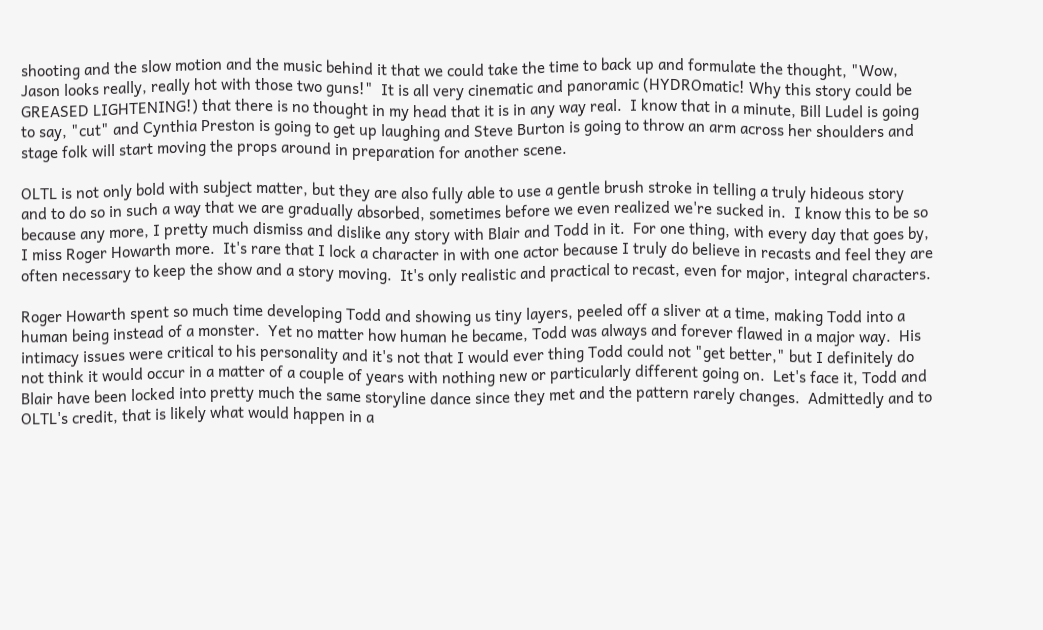shooting and the slow motion and the music behind it that we could take the time to back up and formulate the thought, "Wow, Jason looks really, really hot with those two guns!"  It is all very cinematic and panoramic (HYDROmatic! Why this story could be GREASED LIGHTENING!) that there is no thought in my head that it is in any way real.  I know that in a minute, Bill Ludel is going to say, "cut" and Cynthia Preston is going to get up laughing and Steve Burton is going to throw an arm across her shoulders and stage folk will start moving the props around in preparation for another scene.

OLTL is not only bold with subject matter, but they are also fully able to use a gentle brush stroke in telling a truly hideous story and to do so in such a way that we are gradually absorbed, sometimes before we even realized we're sucked in.  I know this to be so because any more, I pretty much dismiss and dislike any story with Blair and Todd in it.  For one thing, with every day that goes by, I miss Roger Howarth more.  It's rare that I lock a character in with one actor because I truly do believe in recasts and feel they are often necessary to keep the show and a story moving.  It's only realistic and practical to recast, even for major, integral characters.

Roger Howarth spent so much time developing Todd and showing us tiny layers, peeled off a sliver at a time, making Todd into a human being instead of a monster.  Yet no matter how human he became, Todd was always and forever flawed in a major way.  His intimacy issues were critical to his personality and it's not that I would ever thing Todd could not "get better," but I definitely do not think it would occur in a matter of a couple of years with nothing new or particularly different going on.  Let's face it, Todd and Blair have been locked into pretty much the same storyline dance since they met and the pattern rarely changes.  Admittedly and to OLTL's credit, that is likely what would happen in a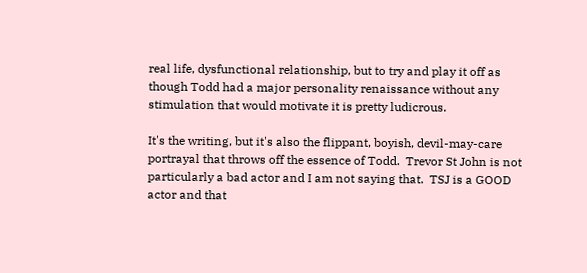real life, dysfunctional relationship, but to try and play it off as though Todd had a major personality renaissance without any stimulation that would motivate it is pretty ludicrous.

It's the writing, but it's also the flippant, boyish, devil-may-care portrayal that throws off the essence of Todd.  Trevor St John is not particularly a bad actor and I am not saying that.  TSJ is a GOOD actor and that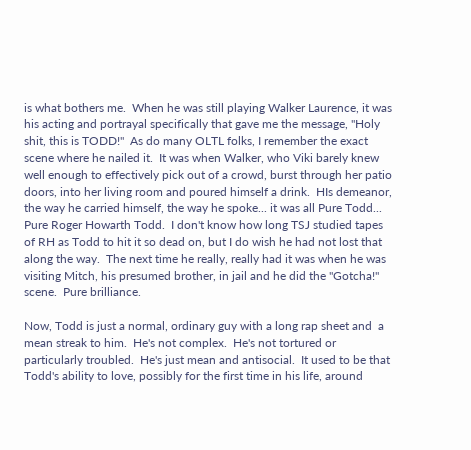is what bothers me.  When he was still playing Walker Laurence, it was his acting and portrayal specifically that gave me the message, "Holy shit, this is TODD!"  As do many OLTL folks, I remember the exact scene where he nailed it.  It was when Walker, who Viki barely knew well enough to effectively pick out of a crowd, burst through her patio doors, into her living room and poured himself a drink.  HIs demeanor, the way he carried himself, the way he spoke... it was all Pure Todd... Pure Roger Howarth Todd.  I don't know how long TSJ studied tapes of RH as Todd to hit it so dead on, but I do wish he had not lost that along the way.  The next time he really, really had it was when he was visiting Mitch, his presumed brother, in jail and he did the "Gotcha!" scene.  Pure brilliance.

Now, Todd is just a normal, ordinary guy with a long rap sheet and  a mean streak to him.  He's not complex.  He's not tortured or particularly troubled.  He's just mean and antisocial.  It used to be that Todd's ability to love, possibly for the first time in his life, around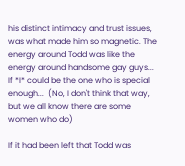his distinct intimacy and trust issues, was what made him so magnetic. The energy around Todd was like the energy around handsome gay guys... If *I* could be the one who is special enough...  (No, I don't think that way, but we all know there are some women who do)

If it had been left that Todd was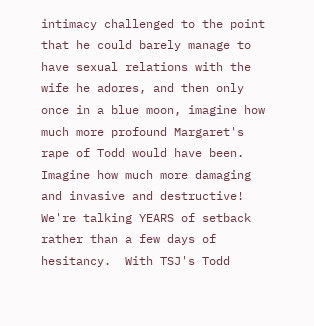intimacy challenged to the point that he could barely manage to have sexual relations with the wife he adores, and then only once in a blue moon, imagine how much more profound Margaret's rape of Todd would have been.  Imagine how much more damaging and invasive and destructive!  We're talking YEARS of setback rather than a few days of hesitancy.  With TSJ's Todd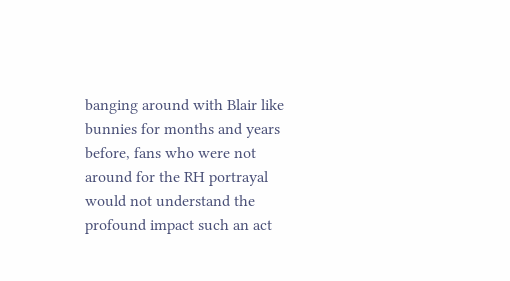banging around with Blair like bunnies for months and years before, fans who were not around for the RH portrayal would not understand the profound impact such an act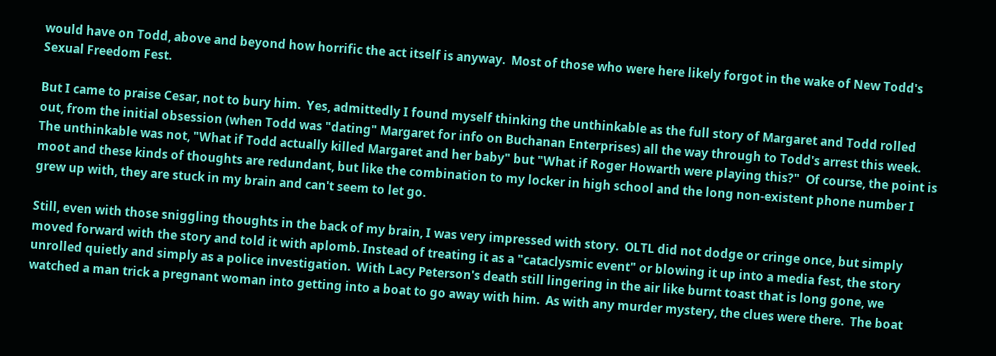would have on Todd, above and beyond how horrific the act itself is anyway.  Most of those who were here likely forgot in the wake of New Todd's Sexual Freedom Fest.

But I came to praise Cesar, not to bury him.  Yes, admittedly I found myself thinking the unthinkable as the full story of Margaret and Todd rolled out, from the initial obsession (when Todd was "dating" Margaret for info on Buchanan Enterprises) all the way through to Todd's arrest this week.  The unthinkable was not, "What if Todd actually killed Margaret and her baby" but "What if Roger Howarth were playing this?"  Of course, the point is moot and these kinds of thoughts are redundant, but like the combination to my locker in high school and the long non-existent phone number I grew up with, they are stuck in my brain and can't seem to let go.

Still, even with those sniggling thoughts in the back of my brain, I was very impressed with story.  OLTL did not dodge or cringe once, but simply moved forward with the story and told it with aplomb. Instead of treating it as a "cataclysmic event" or blowing it up into a media fest, the story unrolled quietly and simply as a police investigation.  With Lacy Peterson's death still lingering in the air like burnt toast that is long gone, we watched a man trick a pregnant woman into getting into a boat to go away with him.  As with any murder mystery, the clues were there.  The boat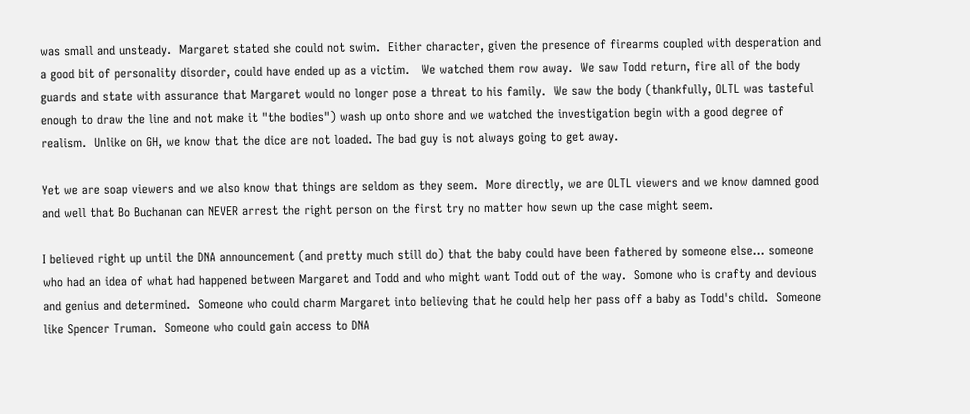was small and unsteady.  Margaret stated she could not swim.  Either character, given the presence of firearms coupled with desperation and a good bit of personality disorder, could have ended up as a victim.   We watched them row away.  We saw Todd return, fire all of the body guards and state with assurance that Margaret would no longer pose a threat to his family.  We saw the body (thankfully, OLTL was tasteful enough to draw the line and not make it "the bodies") wash up onto shore and we watched the investigation begin with a good degree of realism.  Unlike on GH, we know that the dice are not loaded. The bad guy is not always going to get away.

Yet we are soap viewers and we also know that things are seldom as they seem.  More directly, we are OLTL viewers and we know damned good and well that Bo Buchanan can NEVER arrest the right person on the first try no matter how sewn up the case might seem.

I believed right up until the DNA announcement (and pretty much still do) that the baby could have been fathered by someone else... someone who had an idea of what had happened between Margaret and Todd and who might want Todd out of the way.  Somone who is crafty and devious and genius and determined.  Someone who could charm Margaret into believing that he could help her pass off a baby as Todd's child.  Someone like Spencer Truman.  Someone who could gain access to DNA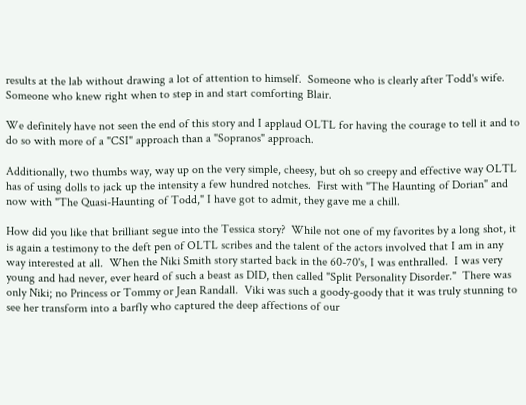results at the lab without drawing a lot of attention to himself.  Someone who is clearly after Todd's wife.  Someone who knew right when to step in and start comforting Blair.

We definitely have not seen the end of this story and I applaud OLTL for having the courage to tell it and to do so with more of a "CSI" approach than a "Sopranos" approach.

Additionally, two thumbs way, way up on the very simple, cheesy, but oh so creepy and effective way OLTL has of using dolls to jack up the intensity a few hundred notches.  First with "The Haunting of Dorian" and now with "The Quasi-Haunting of Todd," I have got to admit, they gave me a chill.

How did you like that brilliant segue into the Tessica story?  While not one of my favorites by a long shot, it is again a testimony to the deft pen of OLTL scribes and the talent of the actors involved that I am in any way interested at all.  When the Niki Smith story started back in the 60-70's, I was enthralled.  I was very young and had never, ever heard of such a beast as DID, then called "Split Personality Disorder."  There was only Niki; no Princess or Tommy or Jean Randall.  Viki was such a goody-goody that it was truly stunning to see her transform into a barfly who captured the deep affections of our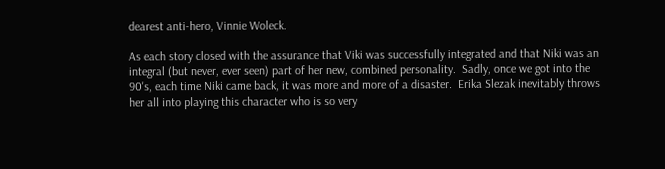dearest anti-hero, Vinnie Woleck.

As each story closed with the assurance that Viki was successfully integrated and that Niki was an integral (but never, ever seen) part of her new, combined personality.  Sadly, once we got into the 90's, each time Niki came back, it was more and more of a disaster.  Erika Slezak inevitably throws her all into playing this character who is so very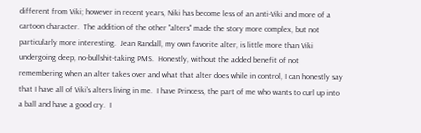different from Viki; however in recent years, Niki has become less of an anti-Viki and more of a cartoon character.  The addition of the other "alters" made the story more complex, but not particularly more interesting.  Jean Randall, my own favorite alter, is little more than Viki undergoing deep, no-bullshit-taking PMS.  Honestly, without the added benefit of not remembering when an alter takes over and what that alter does while in control, I can honestly say that I have all of Viki's alters living in me.  I have Princess, the part of me who wants to curl up into a ball and have a good cry.  I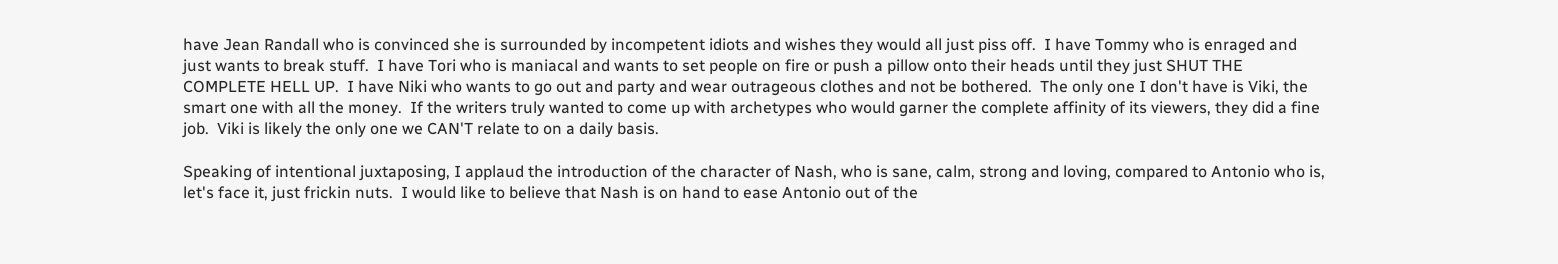have Jean Randall who is convinced she is surrounded by incompetent idiots and wishes they would all just piss off.  I have Tommy who is enraged and just wants to break stuff.  I have Tori who is maniacal and wants to set people on fire or push a pillow onto their heads until they just SHUT THE COMPLETE HELL UP.  I have Niki who wants to go out and party and wear outrageous clothes and not be bothered.  The only one I don't have is Viki, the smart one with all the money.  If the writers truly wanted to come up with archetypes who would garner the complete affinity of its viewers, they did a fine job.  Viki is likely the only one we CAN'T relate to on a daily basis.

Speaking of intentional juxtaposing, I applaud the introduction of the character of Nash, who is sane, calm, strong and loving, compared to Antonio who is, let's face it, just frickin nuts.  I would like to believe that Nash is on hand to ease Antonio out of the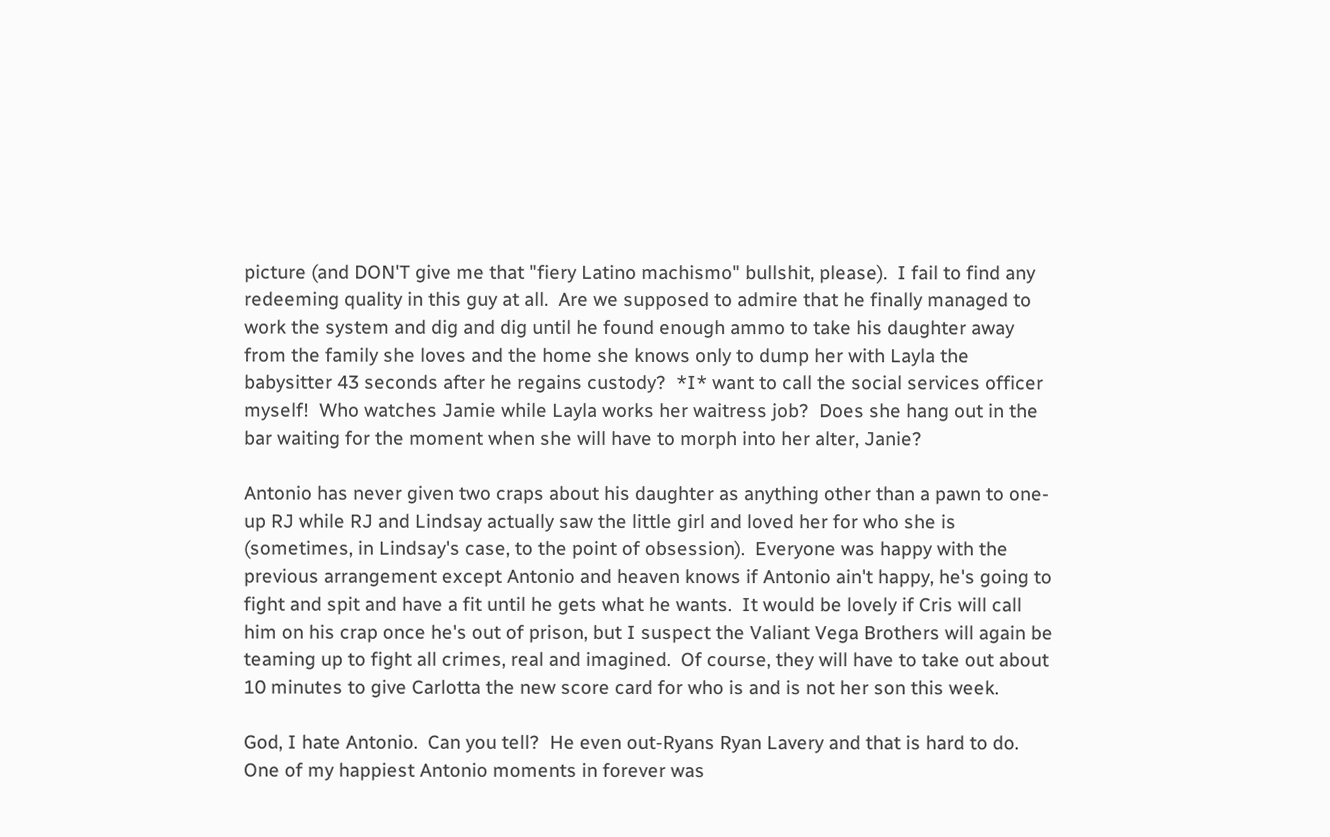picture (and DON'T give me that "fiery Latino machismo" bullshit, please).  I fail to find any redeeming quality in this guy at all.  Are we supposed to admire that he finally managed to work the system and dig and dig until he found enough ammo to take his daughter away from the family she loves and the home she knows only to dump her with Layla the babysitter 43 seconds after he regains custody?  *I* want to call the social services officer myself!  Who watches Jamie while Layla works her waitress job?  Does she hang out in the bar waiting for the moment when she will have to morph into her alter, Janie?

Antonio has never given two craps about his daughter as anything other than a pawn to one-up RJ while RJ and Lindsay actually saw the little girl and loved her for who she is (sometimes, in Lindsay's case, to the point of obsession).  Everyone was happy with the previous arrangement except Antonio and heaven knows if Antonio ain't happy, he's going to fight and spit and have a fit until he gets what he wants.  It would be lovely if Cris will call him on his crap once he's out of prison, but I suspect the Valiant Vega Brothers will again be teaming up to fight all crimes, real and imagined.  Of course, they will have to take out about 10 minutes to give Carlotta the new score card for who is and is not her son this week.

God, I hate Antonio.  Can you tell?  He even out-Ryans Ryan Lavery and that is hard to do. One of my happiest Antonio moments in forever was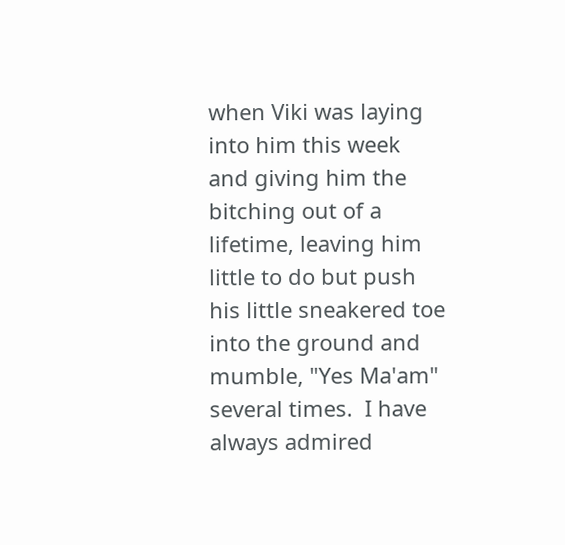when Viki was laying into him this week and giving him the bitching out of a lifetime, leaving him little to do but push his little sneakered toe into the ground and mumble, "Yes Ma'am" several times.  I have always admired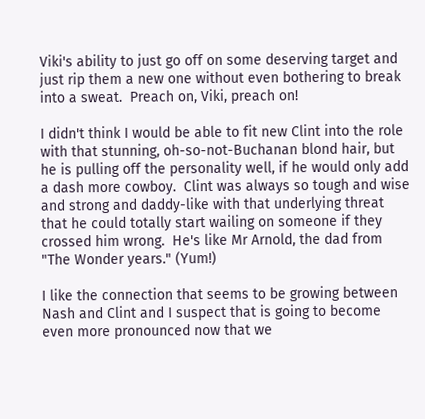Viki's ability to just go off on some deserving target and just rip them a new one without even bothering to break into a sweat.  Preach on, Viki, preach on!

I didn't think I would be able to fit new Clint into the role with that stunning, oh-so-not-Buchanan blond hair, but he is pulling off the personality well, if he would only add a dash more cowboy.  Clint was always so tough and wise and strong and daddy-like with that underlying threat that he could totally start wailing on someone if they crossed him wrong.  He's like Mr Arnold, the dad from "The Wonder years." (Yum!)

I like the connection that seems to be growing between Nash and Clint and I suspect that is going to become even more pronounced now that we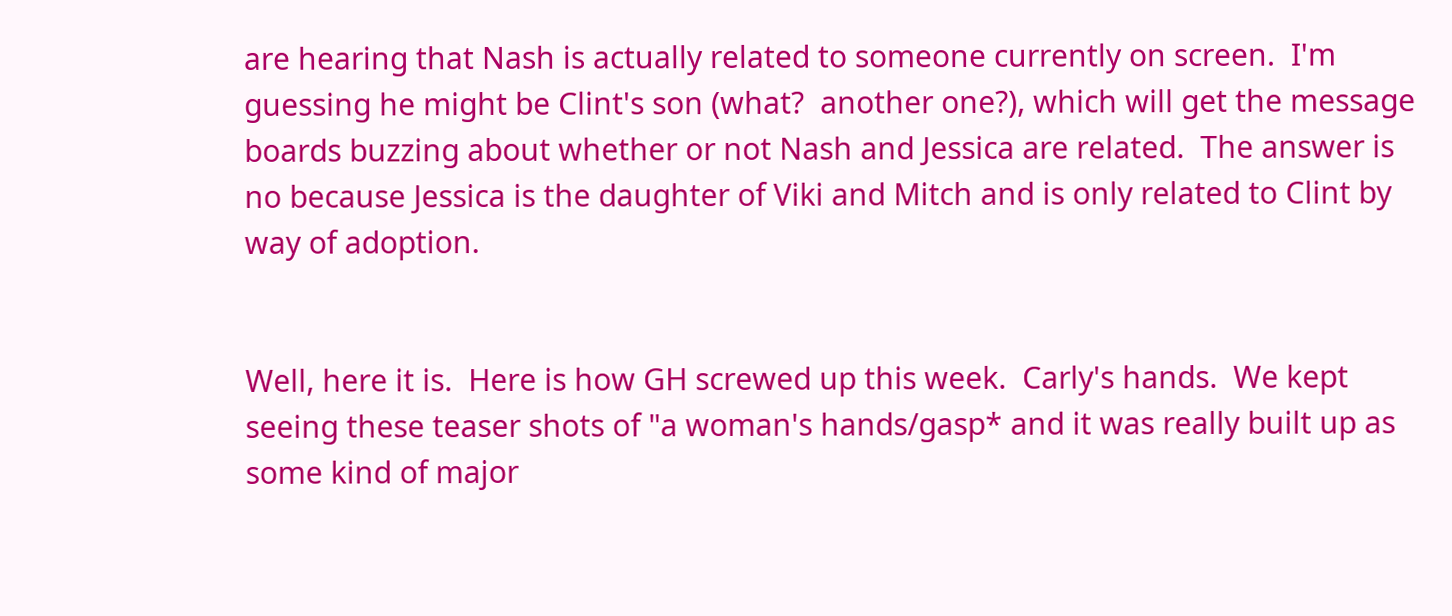are hearing that Nash is actually related to someone currently on screen.  I'm guessing he might be Clint's son (what?  another one?), which will get the message boards buzzing about whether or not Nash and Jessica are related.  The answer is no because Jessica is the daughter of Viki and Mitch and is only related to Clint by way of adoption.


Well, here it is.  Here is how GH screwed up this week.  Carly's hands.  We kept seeing these teaser shots of "a woman's hands/gasp* and it was really built up as some kind of major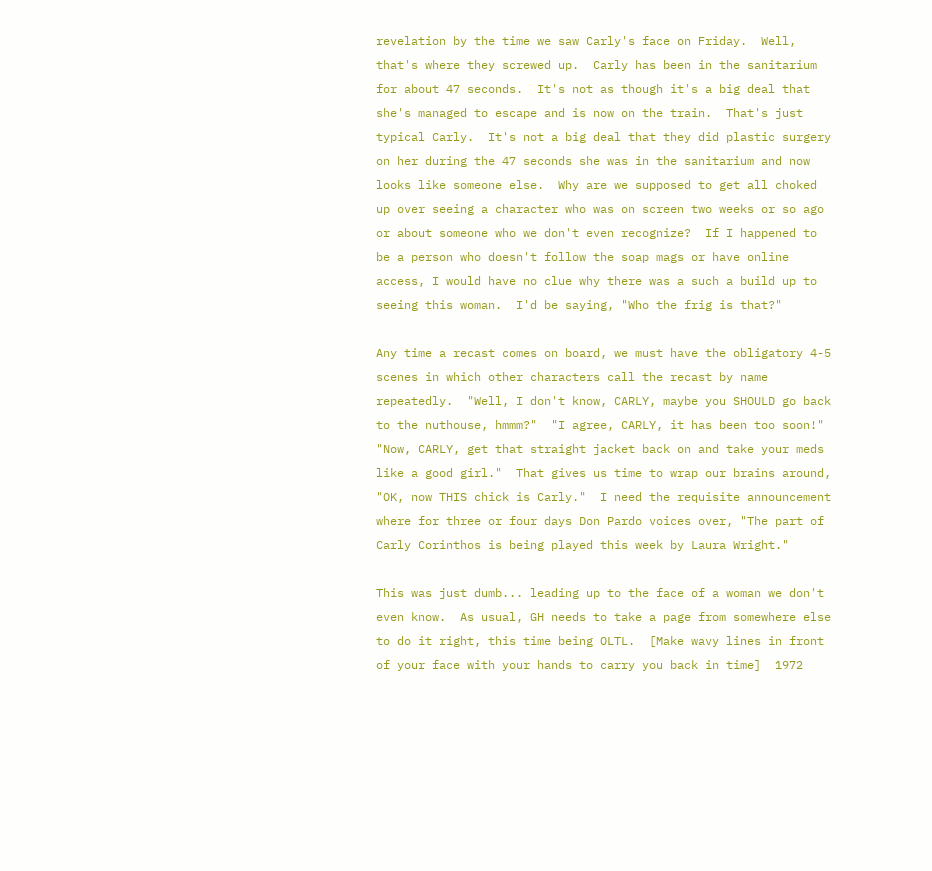revelation by the time we saw Carly's face on Friday.  Well, that's where they screwed up.  Carly has been in the sanitarium for about 47 seconds.  It's not as though it's a big deal that she's managed to escape and is now on the train.  That's just typical Carly.  It's not a big deal that they did plastic surgery on her during the 47 seconds she was in the sanitarium and now looks like someone else.  Why are we supposed to get all choked up over seeing a character who was on screen two weeks or so ago or about someone who we don't even recognize?  If I happened to be a person who doesn't follow the soap mags or have online access, I would have no clue why there was a such a build up to seeing this woman.  I'd be saying, "Who the frig is that?"

Any time a recast comes on board, we must have the obligatory 4-5 scenes in which other characters call the recast by name repeatedly.  "Well, I don't know, CARLY, maybe you SHOULD go back to the nuthouse, hmmm?"  "I agree, CARLY, it has been too soon!"  "Now, CARLY, get that straight jacket back on and take your meds like a good girl."  That gives us time to wrap our brains around, "OK, now THIS chick is Carly."  I need the requisite announcement where for three or four days Don Pardo voices over, "The part of Carly Corinthos is being played this week by Laura Wright."

This was just dumb... leading up to the face of a woman we don't even know.  As usual, GH needs to take a page from somewhere else to do it right, this time being OLTL.  [Make wavy lines in front of your face with your hands to carry you back in time]  1972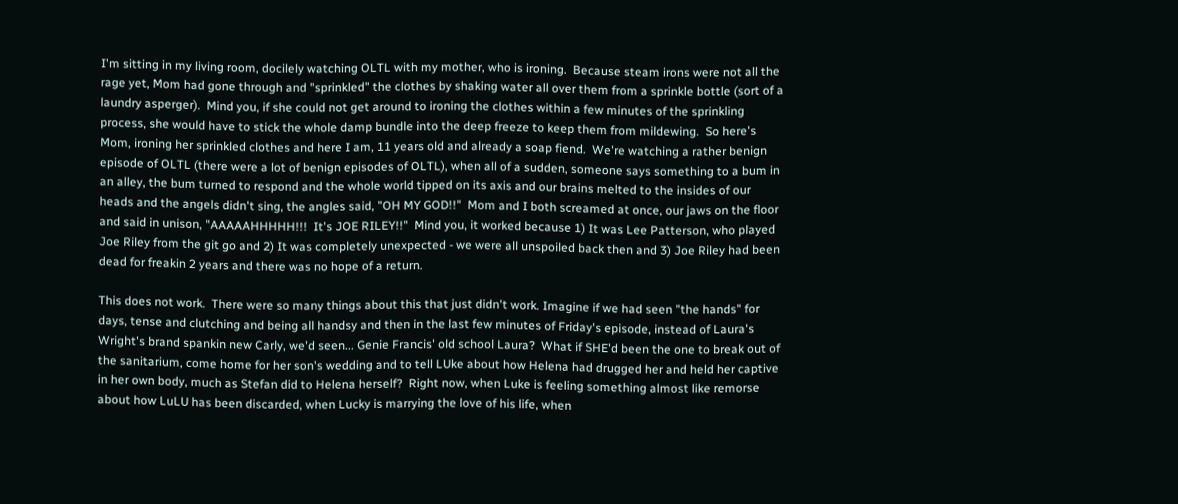I'm sitting in my living room, docilely watching OLTL with my mother, who is ironing.  Because steam irons were not all the rage yet, Mom had gone through and "sprinkled" the clothes by shaking water all over them from a sprinkle bottle (sort of a laundry asperger).  Mind you, if she could not get around to ironing the clothes within a few minutes of the sprinkling process, she would have to stick the whole damp bundle into the deep freeze to keep them from mildewing.  So here's Mom, ironing her sprinkled clothes and here I am, 11 years old and already a soap fiend.  We're watching a rather benign episode of OLTL (there were a lot of benign episodes of OLTL), when all of a sudden, someone says something to a bum in an alley, the bum turned to respond and the whole world tipped on its axis and our brains melted to the insides of our heads and the angels didn't sing, the angles said, "OH MY GOD!!"  Mom and I both screamed at once, our jaws on the floor and said in unison, "AAAAAHHHHH!!!  It's JOE RILEY!!"  Mind you, it worked because 1) It was Lee Patterson, who played Joe Riley from the git go and 2) It was completely unexpected - we were all unspoiled back then and 3) Joe Riley had been dead for freakin 2 years and there was no hope of a return.

This does not work.  There were so many things about this that just didn't work. Imagine if we had seen "the hands" for days, tense and clutching and being all handsy and then in the last few minutes of Friday's episode, instead of Laura's Wright's brand spankin new Carly, we'd seen... Genie Francis' old school Laura?  What if SHE'd been the one to break out of the sanitarium, come home for her son's wedding and to tell LUke about how Helena had drugged her and held her captive in her own body, much as Stefan did to Helena herself?  Right now, when Luke is feeling something almost like remorse about how LuLU has been discarded, when Lucky is marrying the love of his life, when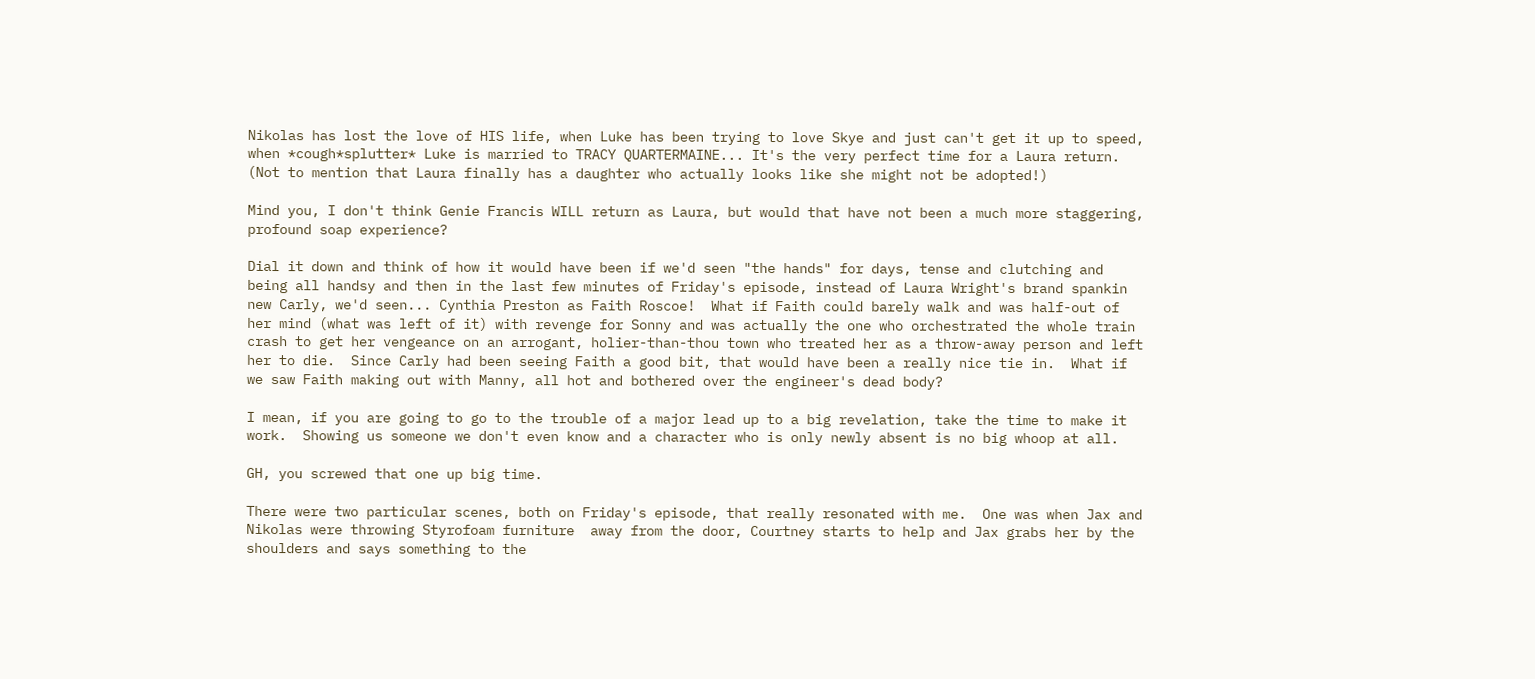Nikolas has lost the love of HIS life, when Luke has been trying to love Skye and just can't get it up to speed, when *cough*splutter* Luke is married to TRACY QUARTERMAINE... It's the very perfect time for a Laura return.  (Not to mention that Laura finally has a daughter who actually looks like she might not be adopted!)

Mind you, I don't think Genie Francis WILL return as Laura, but would that have not been a much more staggering, profound soap experience?

Dial it down and think of how it would have been if we'd seen "the hands" for days, tense and clutching and being all handsy and then in the last few minutes of Friday's episode, instead of Laura Wright's brand spankin new Carly, we'd seen... Cynthia Preston as Faith Roscoe!  What if Faith could barely walk and was half-out of her mind (what was left of it) with revenge for Sonny and was actually the one who orchestrated the whole train crash to get her vengeance on an arrogant, holier-than-thou town who treated her as a throw-away person and left her to die.  Since Carly had been seeing Faith a good bit, that would have been a really nice tie in.  What if we saw Faith making out with Manny, all hot and bothered over the engineer's dead body?

I mean, if you are going to go to the trouble of a major lead up to a big revelation, take the time to make it work.  Showing us someone we don't even know and a character who is only newly absent is no big whoop at all.

GH, you screwed that one up big time.

There were two particular scenes, both on Friday's episode, that really resonated with me.  One was when Jax and Nikolas were throwing Styrofoam furniture  away from the door, Courtney starts to help and Jax grabs her by the shoulders and says something to the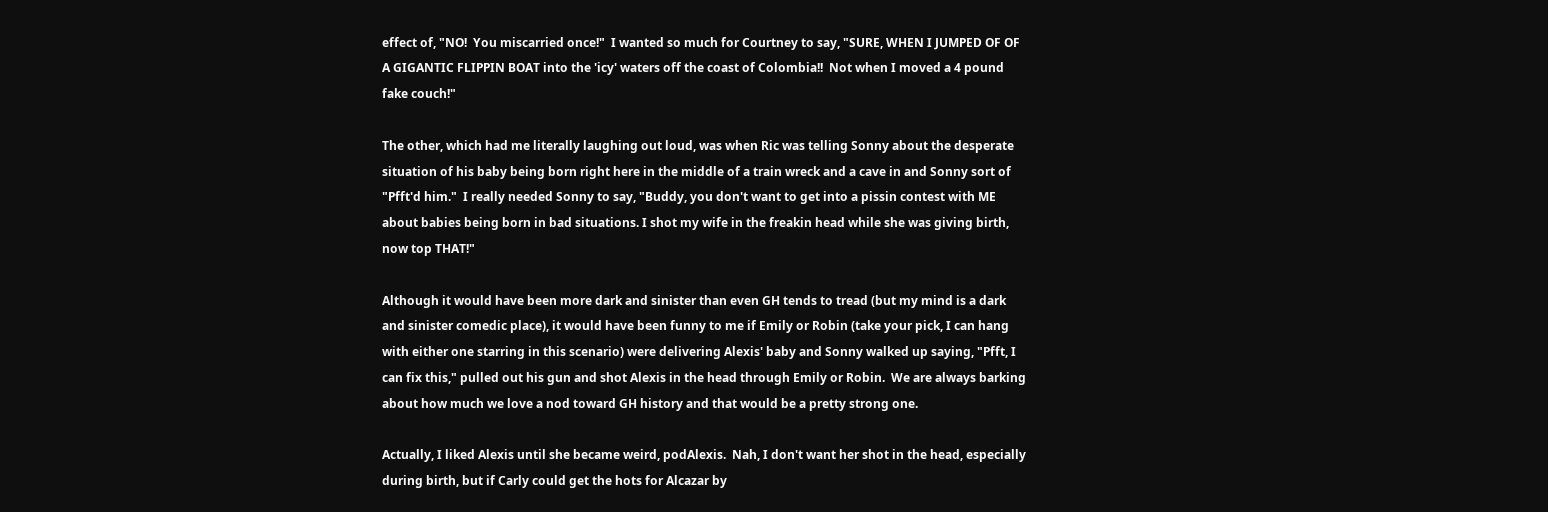effect of, "NO!  You miscarried once!"  I wanted so much for Courtney to say, "SURE, WHEN I JUMPED OF OF A GIGANTIC FLIPPIN BOAT into the 'icy' waters off the coast of Colombia!!  Not when I moved a 4 pound fake couch!"

The other, which had me literally laughing out loud, was when Ric was telling Sonny about the desperate situation of his baby being born right here in the middle of a train wreck and a cave in and Sonny sort of "Pfft'd him."  I really needed Sonny to say, "Buddy, you don't want to get into a pissin contest with ME about babies being born in bad situations. I shot my wife in the freakin head while she was giving birth, now top THAT!"

Although it would have been more dark and sinister than even GH tends to tread (but my mind is a dark and sinister comedic place), it would have been funny to me if Emily or Robin (take your pick, I can hang with either one starring in this scenario) were delivering Alexis' baby and Sonny walked up saying, "Pfft, I can fix this," pulled out his gun and shot Alexis in the head through Emily or Robin.  We are always barking about how much we love a nod toward GH history and that would be a pretty strong one.

Actually, I liked Alexis until she became weird, podAlexis.  Nah, I don't want her shot in the head, especially during birth, but if Carly could get the hots for Alcazar by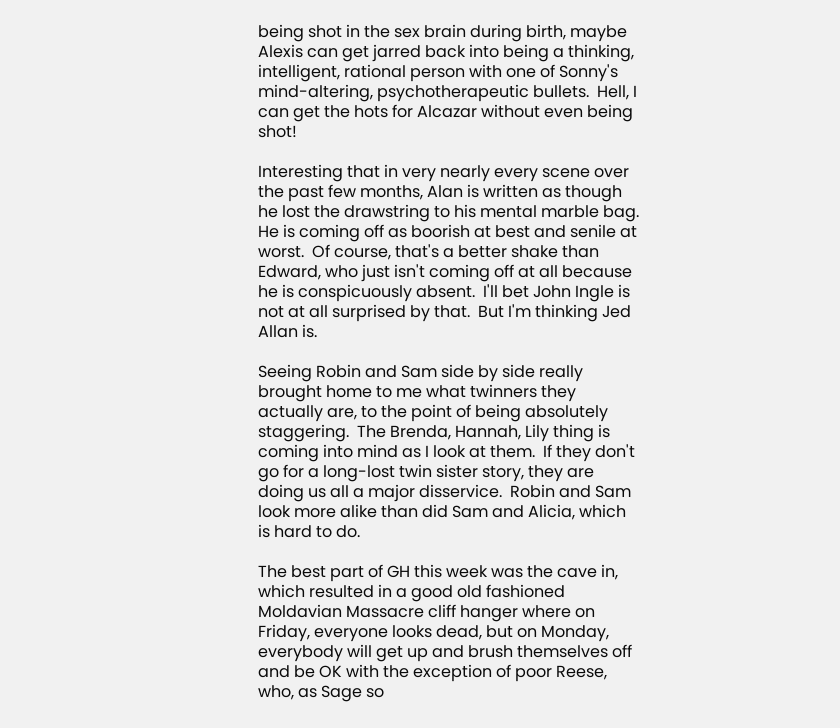being shot in the sex brain during birth, maybe Alexis can get jarred back into being a thinking, intelligent, rational person with one of Sonny's mind-altering, psychotherapeutic bullets.  Hell, I can get the hots for Alcazar without even being shot!

Interesting that in very nearly every scene over the past few months, Alan is written as though he lost the drawstring to his mental marble bag.  He is coming off as boorish at best and senile at worst.  Of course, that's a better shake than Edward, who just isn't coming off at all because he is conspicuously absent.  I'll bet John Ingle is not at all surprised by that.  But I'm thinking Jed Allan is.

Seeing Robin and Sam side by side really brought home to me what twinners they actually are, to the point of being absolutely staggering.  The Brenda, Hannah, Lily thing is coming into mind as I look at them.  If they don't go for a long-lost twin sister story, they are doing us all a major disservice.  Robin and Sam look more alike than did Sam and Alicia, which is hard to do.

The best part of GH this week was the cave in, which resulted in a good old fashioned Moldavian Massacre cliff hanger where on Friday, everyone looks dead, but on Monday, everybody will get up and brush themselves off and be OK with the exception of poor Reese, who, as Sage so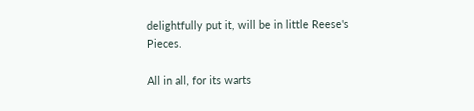delightfully put it, will be in little Reese's Pieces.

All in all, for its warts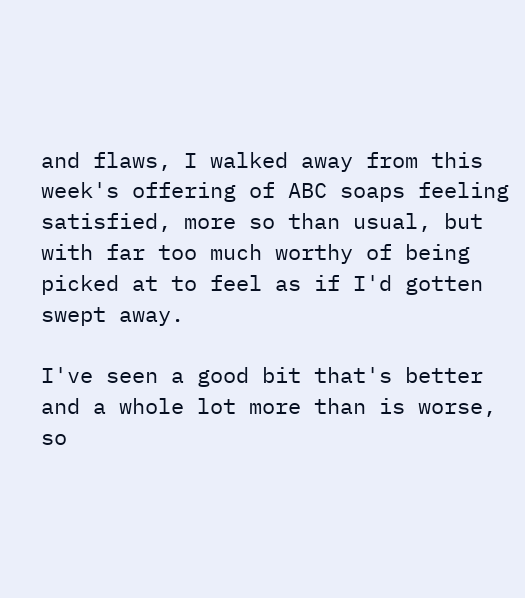and flaws, I walked away from this week's offering of ABC soaps feeling satisfied, more so than usual, but with far too much worthy of being picked at to feel as if I'd gotten swept away.

I've seen a good bit that's better and a whole lot more than is worse, so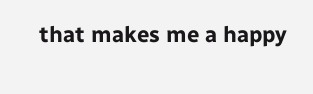that makes me a happy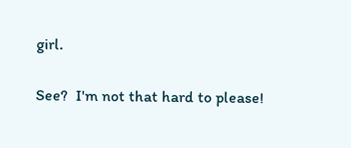girl.

See?  I'm not that hard to please!